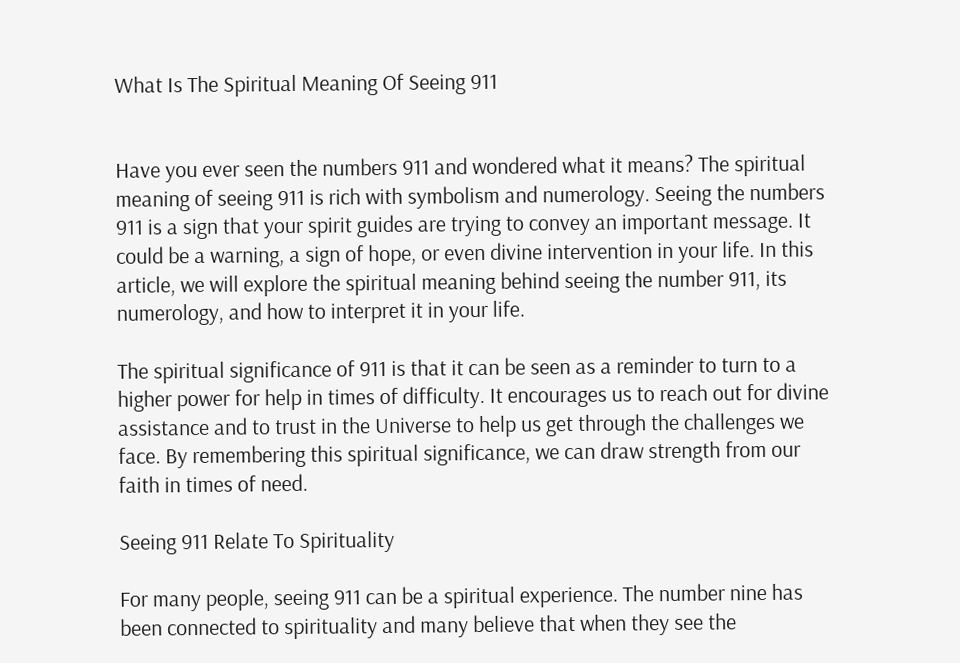What Is The Spiritual Meaning Of Seeing 911


Have you ever seen the numbers 911 and wondered what it means? The spiritual meaning of seeing 911 is rich with symbolism and numerology. Seeing the numbers 911 is a sign that your spirit guides are trying to convey an important message. It could be a warning, a sign of hope, or even divine intervention in your life. In this article, we will explore the spiritual meaning behind seeing the number 911, its numerology, and how to interpret it in your life.

The spiritual significance of 911 is that it can be seen as a reminder to turn to a higher power for help in times of difficulty. It encourages us to reach out for divine assistance and to trust in the Universe to help us get through the challenges we face. By remembering this spiritual significance, we can draw strength from our faith in times of need.

Seeing 911 Relate To Spirituality

For many people, seeing 911 can be a spiritual experience. The number nine has been connected to spirituality and many believe that when they see the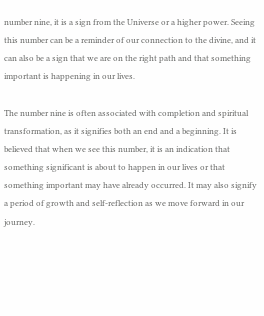number nine, it is a sign from the Universe or a higher power. Seeing this number can be a reminder of our connection to the divine, and it can also be a sign that we are on the right path and that something important is happening in our lives.

The number nine is often associated with completion and spiritual transformation, as it signifies both an end and a beginning. It is believed that when we see this number, it is an indication that something significant is about to happen in our lives or that something important may have already occurred. It may also signify a period of growth and self-reflection as we move forward in our journey.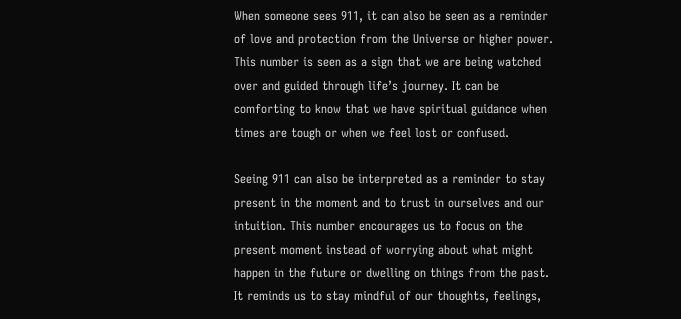When someone sees 911, it can also be seen as a reminder of love and protection from the Universe or higher power. This number is seen as a sign that we are being watched over and guided through life’s journey. It can be comforting to know that we have spiritual guidance when times are tough or when we feel lost or confused.

Seeing 911 can also be interpreted as a reminder to stay present in the moment and to trust in ourselves and our intuition. This number encourages us to focus on the present moment instead of worrying about what might happen in the future or dwelling on things from the past. It reminds us to stay mindful of our thoughts, feelings,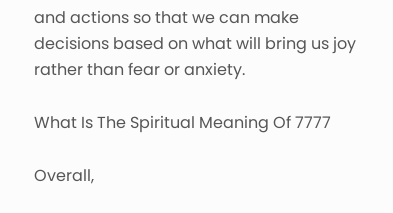and actions so that we can make decisions based on what will bring us joy rather than fear or anxiety.

What Is The Spiritual Meaning Of 7777

Overall,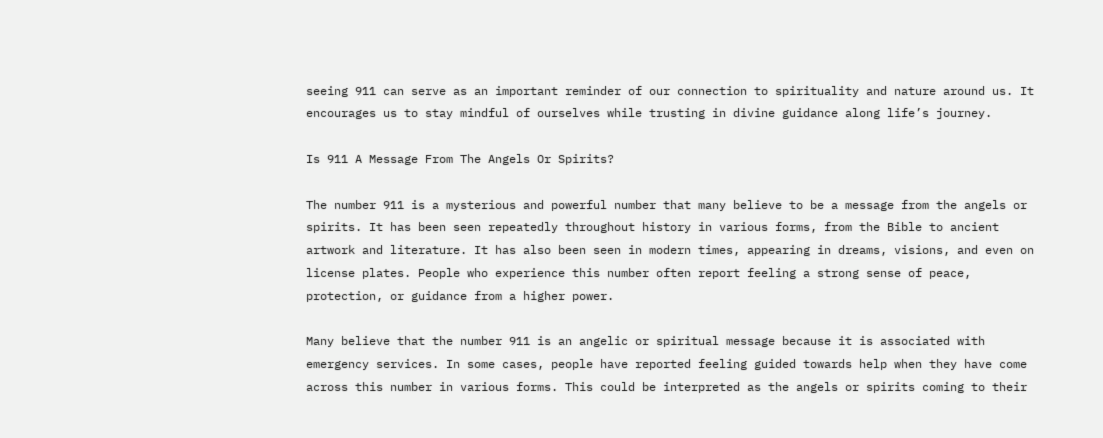seeing 911 can serve as an important reminder of our connection to spirituality and nature around us. It encourages us to stay mindful of ourselves while trusting in divine guidance along life’s journey.

Is 911 A Message From The Angels Or Spirits?

The number 911 is a mysterious and powerful number that many believe to be a message from the angels or spirits. It has been seen repeatedly throughout history in various forms, from the Bible to ancient artwork and literature. It has also been seen in modern times, appearing in dreams, visions, and even on license plates. People who experience this number often report feeling a strong sense of peace, protection, or guidance from a higher power.

Many believe that the number 911 is an angelic or spiritual message because it is associated with emergency services. In some cases, people have reported feeling guided towards help when they have come across this number in various forms. This could be interpreted as the angels or spirits coming to their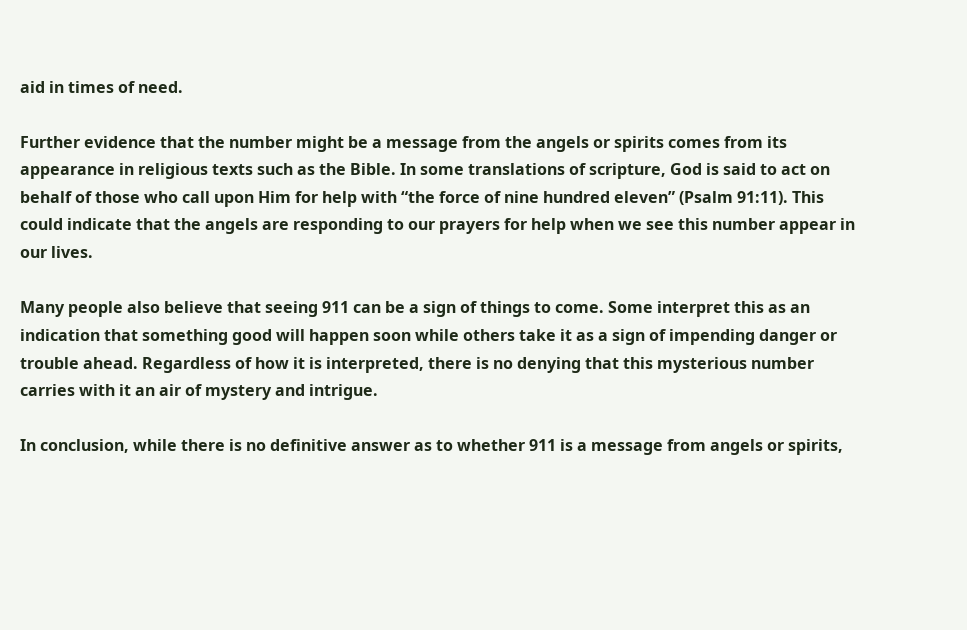aid in times of need.

Further evidence that the number might be a message from the angels or spirits comes from its appearance in religious texts such as the Bible. In some translations of scripture, God is said to act on behalf of those who call upon Him for help with “the force of nine hundred eleven” (Psalm 91:11). This could indicate that the angels are responding to our prayers for help when we see this number appear in our lives.

Many people also believe that seeing 911 can be a sign of things to come. Some interpret this as an indication that something good will happen soon while others take it as a sign of impending danger or trouble ahead. Regardless of how it is interpreted, there is no denying that this mysterious number carries with it an air of mystery and intrigue.

In conclusion, while there is no definitive answer as to whether 911 is a message from angels or spirits,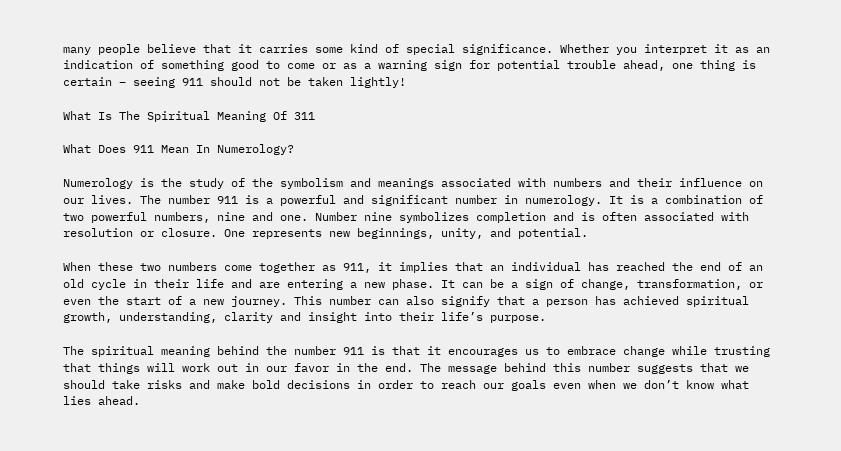many people believe that it carries some kind of special significance. Whether you interpret it as an indication of something good to come or as a warning sign for potential trouble ahead, one thing is certain – seeing 911 should not be taken lightly!

What Is The Spiritual Meaning Of 311

What Does 911 Mean In Numerology?

Numerology is the study of the symbolism and meanings associated with numbers and their influence on our lives. The number 911 is a powerful and significant number in numerology. It is a combination of two powerful numbers, nine and one. Number nine symbolizes completion and is often associated with resolution or closure. One represents new beginnings, unity, and potential.

When these two numbers come together as 911, it implies that an individual has reached the end of an old cycle in their life and are entering a new phase. It can be a sign of change, transformation, or even the start of a new journey. This number can also signify that a person has achieved spiritual growth, understanding, clarity and insight into their life’s purpose.

The spiritual meaning behind the number 911 is that it encourages us to embrace change while trusting that things will work out in our favor in the end. The message behind this number suggests that we should take risks and make bold decisions in order to reach our goals even when we don’t know what lies ahead.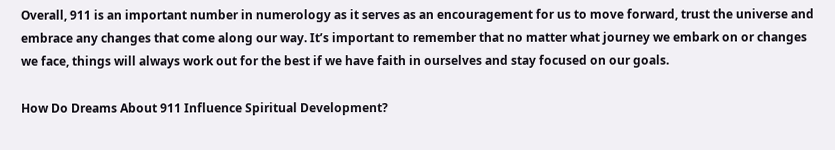Overall, 911 is an important number in numerology as it serves as an encouragement for us to move forward, trust the universe and embrace any changes that come along our way. It’s important to remember that no matter what journey we embark on or changes we face, things will always work out for the best if we have faith in ourselves and stay focused on our goals.

How Do Dreams About 911 Influence Spiritual Development?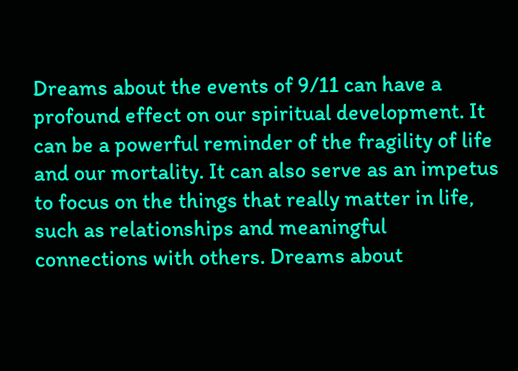Dreams about the events of 9/11 can have a profound effect on our spiritual development. It can be a powerful reminder of the fragility of life and our mortality. It can also serve as an impetus to focus on the things that really matter in life, such as relationships and meaningful connections with others. Dreams about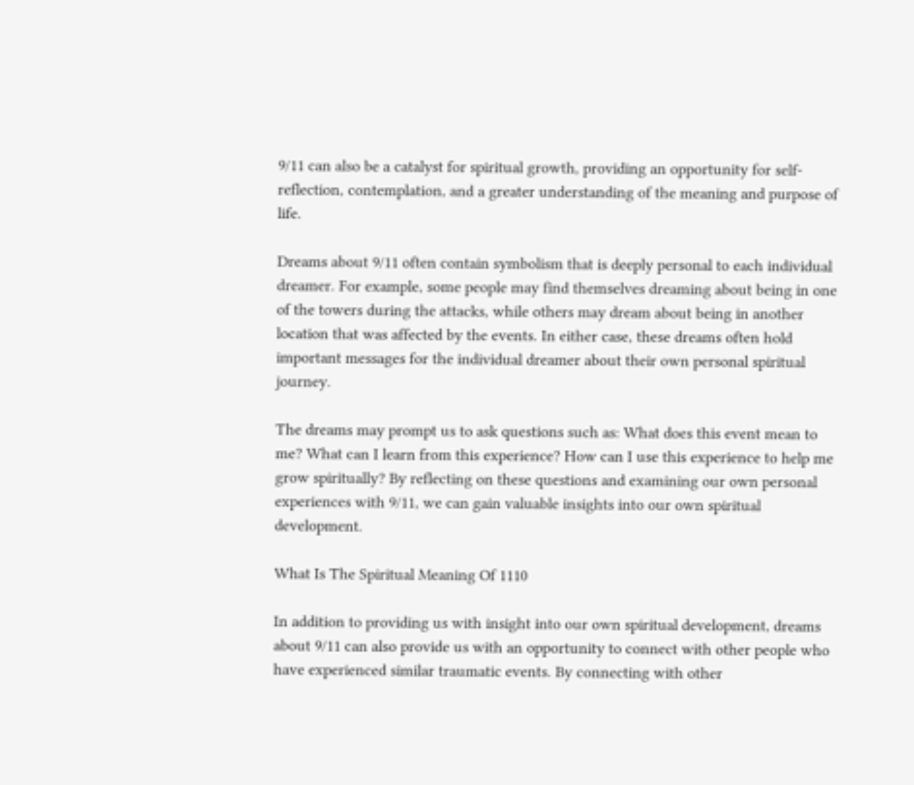9/11 can also be a catalyst for spiritual growth, providing an opportunity for self-reflection, contemplation, and a greater understanding of the meaning and purpose of life.

Dreams about 9/11 often contain symbolism that is deeply personal to each individual dreamer. For example, some people may find themselves dreaming about being in one of the towers during the attacks, while others may dream about being in another location that was affected by the events. In either case, these dreams often hold important messages for the individual dreamer about their own personal spiritual journey.

The dreams may prompt us to ask questions such as: What does this event mean to me? What can I learn from this experience? How can I use this experience to help me grow spiritually? By reflecting on these questions and examining our own personal experiences with 9/11, we can gain valuable insights into our own spiritual development.

What Is The Spiritual Meaning Of 1110

In addition to providing us with insight into our own spiritual development, dreams about 9/11 can also provide us with an opportunity to connect with other people who have experienced similar traumatic events. By connecting with other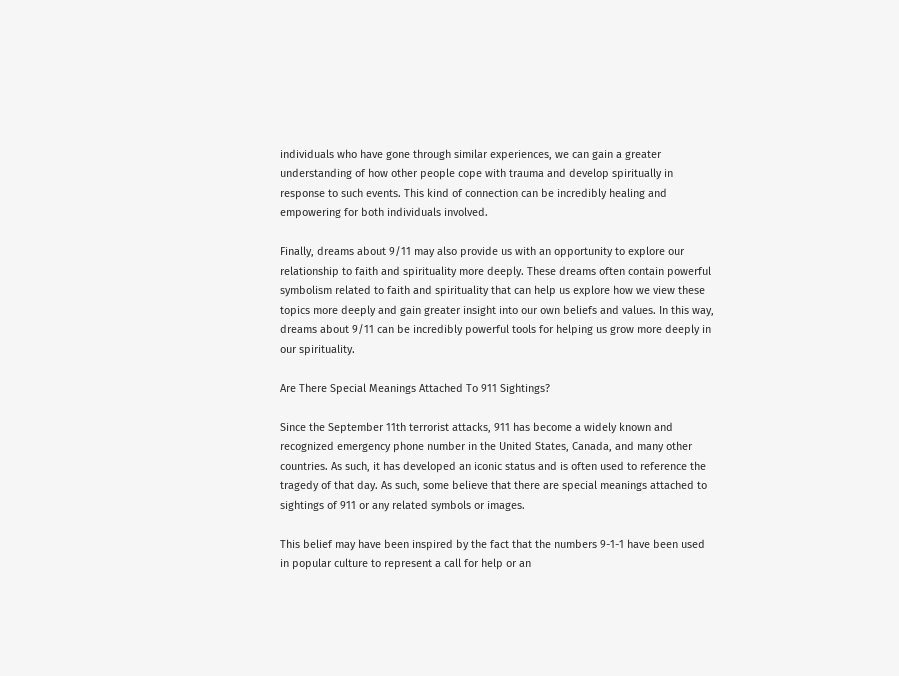individuals who have gone through similar experiences, we can gain a greater understanding of how other people cope with trauma and develop spiritually in response to such events. This kind of connection can be incredibly healing and empowering for both individuals involved.

Finally, dreams about 9/11 may also provide us with an opportunity to explore our relationship to faith and spirituality more deeply. These dreams often contain powerful symbolism related to faith and spirituality that can help us explore how we view these topics more deeply and gain greater insight into our own beliefs and values. In this way, dreams about 9/11 can be incredibly powerful tools for helping us grow more deeply in our spirituality.

Are There Special Meanings Attached To 911 Sightings?

Since the September 11th terrorist attacks, 911 has become a widely known and recognized emergency phone number in the United States, Canada, and many other countries. As such, it has developed an iconic status and is often used to reference the tragedy of that day. As such, some believe that there are special meanings attached to sightings of 911 or any related symbols or images.

This belief may have been inspired by the fact that the numbers 9-1-1 have been used in popular culture to represent a call for help or an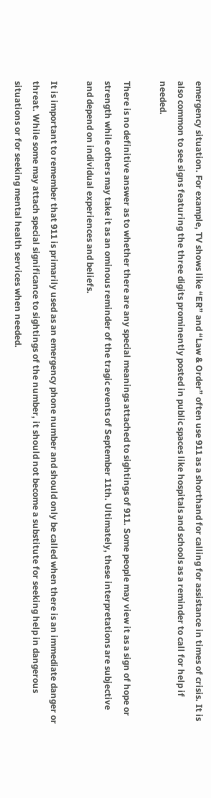emergency situation. For example, TV shows like “ER” and “Law & Order” often use 911 as a shorthand for calling for assistance in times of crisis. It is also common to see signs featuring the three digits prominently posted in public spaces like hospitals and schools as a reminder to call for help if needed.

There is no definitive answer as to whether there are any special meanings attached to sightings of 911. Some people may view it as a sign of hope or strength while others may take it as an ominous reminder of the tragic events of September 11th. Ultimately, these interpretations are subjective and depend on individual experiences and beliefs.

It is important to remember that 911 is primarily used as an emergency phone number and should only be called when there is an immediate danger or threat. While some may attach special significance to sightings of the number, it should not become a substitute for seeking help in dangerous situations or for seeking mental health services when needed.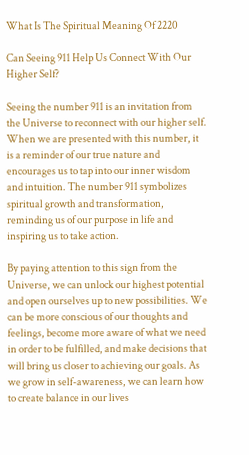What Is The Spiritual Meaning Of 2220

Can Seeing 911 Help Us Connect With Our Higher Self?

Seeing the number 911 is an invitation from the Universe to reconnect with our higher self. When we are presented with this number, it is a reminder of our true nature and encourages us to tap into our inner wisdom and intuition. The number 911 symbolizes spiritual growth and transformation, reminding us of our purpose in life and inspiring us to take action.

By paying attention to this sign from the Universe, we can unlock our highest potential and open ourselves up to new possibilities. We can be more conscious of our thoughts and feelings, become more aware of what we need in order to be fulfilled, and make decisions that will bring us closer to achieving our goals. As we grow in self-awareness, we can learn how to create balance in our lives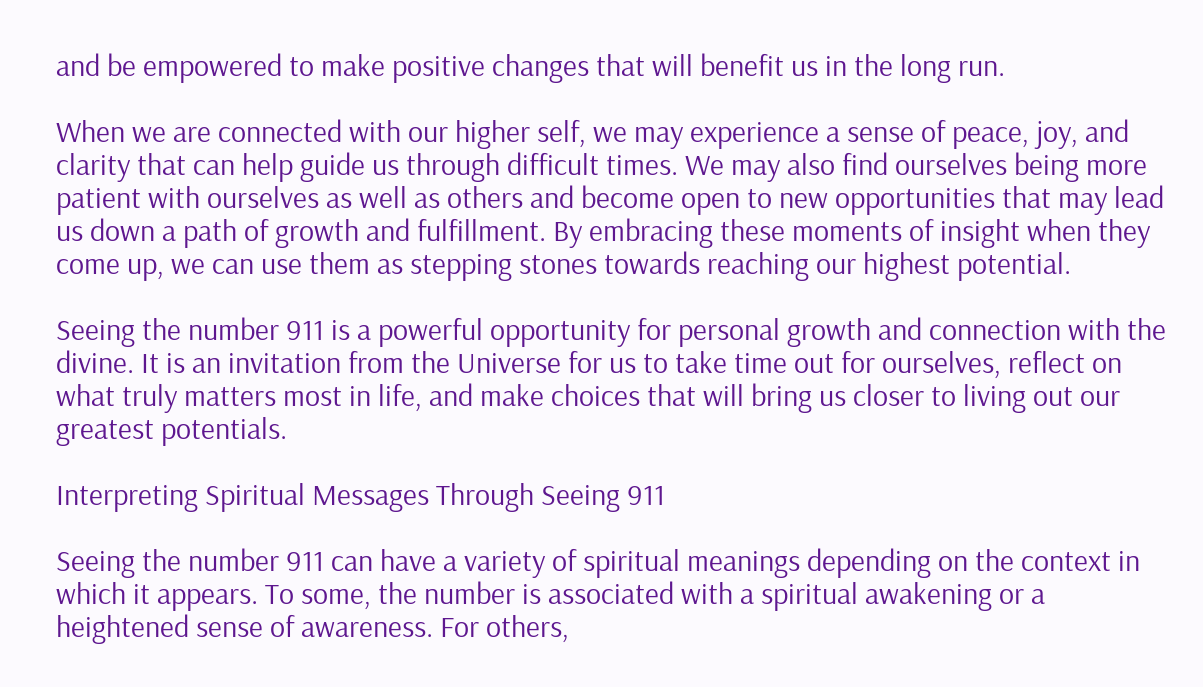and be empowered to make positive changes that will benefit us in the long run.

When we are connected with our higher self, we may experience a sense of peace, joy, and clarity that can help guide us through difficult times. We may also find ourselves being more patient with ourselves as well as others and become open to new opportunities that may lead us down a path of growth and fulfillment. By embracing these moments of insight when they come up, we can use them as stepping stones towards reaching our highest potential.

Seeing the number 911 is a powerful opportunity for personal growth and connection with the divine. It is an invitation from the Universe for us to take time out for ourselves, reflect on what truly matters most in life, and make choices that will bring us closer to living out our greatest potentials.

Interpreting Spiritual Messages Through Seeing 911

Seeing the number 911 can have a variety of spiritual meanings depending on the context in which it appears. To some, the number is associated with a spiritual awakening or a heightened sense of awareness. For others,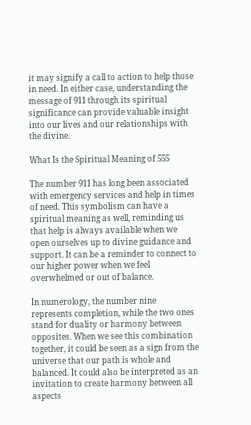it may signify a call to action to help those in need. In either case, understanding the message of 911 through its spiritual significance can provide valuable insight into our lives and our relationships with the divine.

What Is the Spiritual Meaning of 555

The number 911 has long been associated with emergency services and help in times of need. This symbolism can have a spiritual meaning as well, reminding us that help is always available when we open ourselves up to divine guidance and support. It can be a reminder to connect to our higher power when we feel overwhelmed or out of balance.

In numerology, the number nine represents completion, while the two ones stand for duality or harmony between opposites. When we see this combination together, it could be seen as a sign from the universe that our path is whole and balanced. It could also be interpreted as an invitation to create harmony between all aspects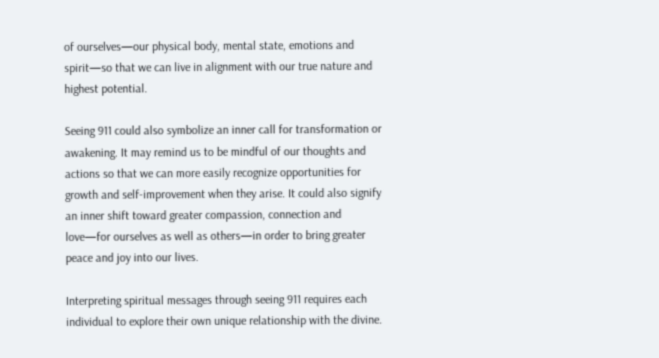of ourselves—our physical body, mental state, emotions and spirit—so that we can live in alignment with our true nature and highest potential.

Seeing 911 could also symbolize an inner call for transformation or awakening. It may remind us to be mindful of our thoughts and actions so that we can more easily recognize opportunities for growth and self-improvement when they arise. It could also signify an inner shift toward greater compassion, connection and love—for ourselves as well as others—in order to bring greater peace and joy into our lives.

Interpreting spiritual messages through seeing 911 requires each individual to explore their own unique relationship with the divine.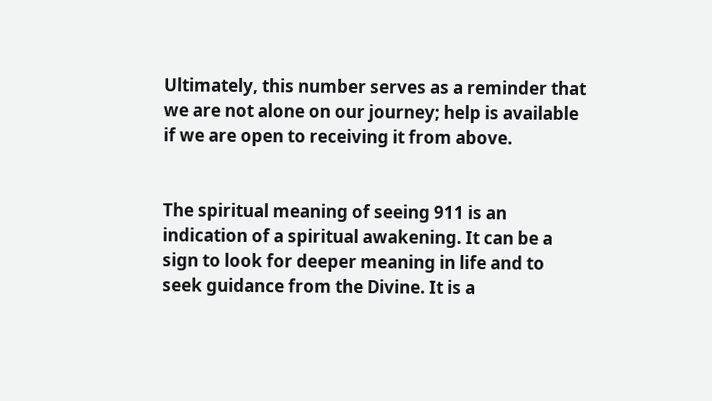Ultimately, this number serves as a reminder that we are not alone on our journey; help is available if we are open to receiving it from above.


The spiritual meaning of seeing 911 is an indication of a spiritual awakening. It can be a sign to look for deeper meaning in life and to seek guidance from the Divine. It is a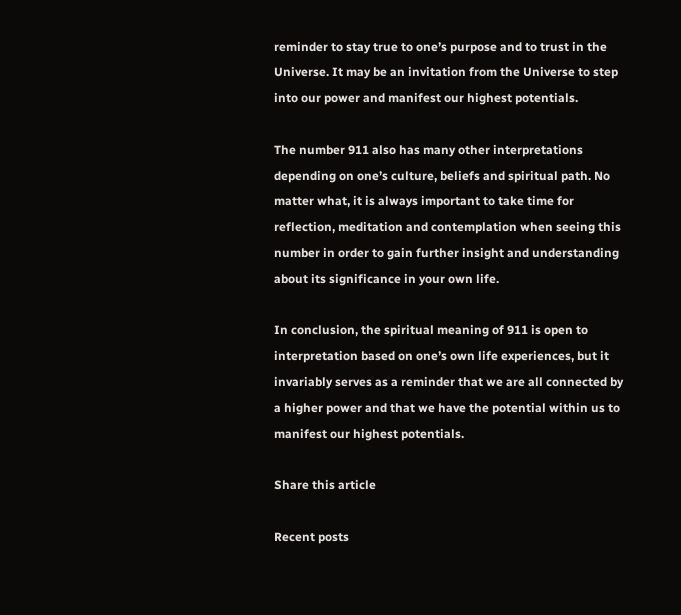reminder to stay true to one’s purpose and to trust in the Universe. It may be an invitation from the Universe to step into our power and manifest our highest potentials.

The number 911 also has many other interpretations depending on one’s culture, beliefs and spiritual path. No matter what, it is always important to take time for reflection, meditation and contemplation when seeing this number in order to gain further insight and understanding about its significance in your own life.

In conclusion, the spiritual meaning of 911 is open to interpretation based on one’s own life experiences, but it invariably serves as a reminder that we are all connected by a higher power and that we have the potential within us to manifest our highest potentials.

Share this article

Recent posts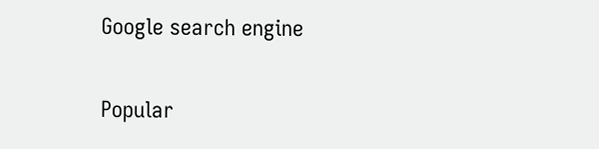Google search engine

Popular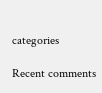categories

Recent comments